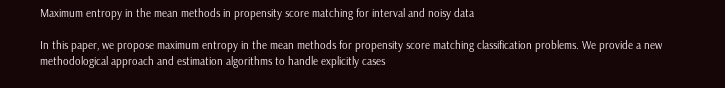Maximum entropy in the mean methods in propensity score matching for interval and noisy data

In this paper, we propose maximum entropy in the mean methods for propensity score matching classification problems. We provide a new methodological approach and estimation algorithms to handle explicitly cases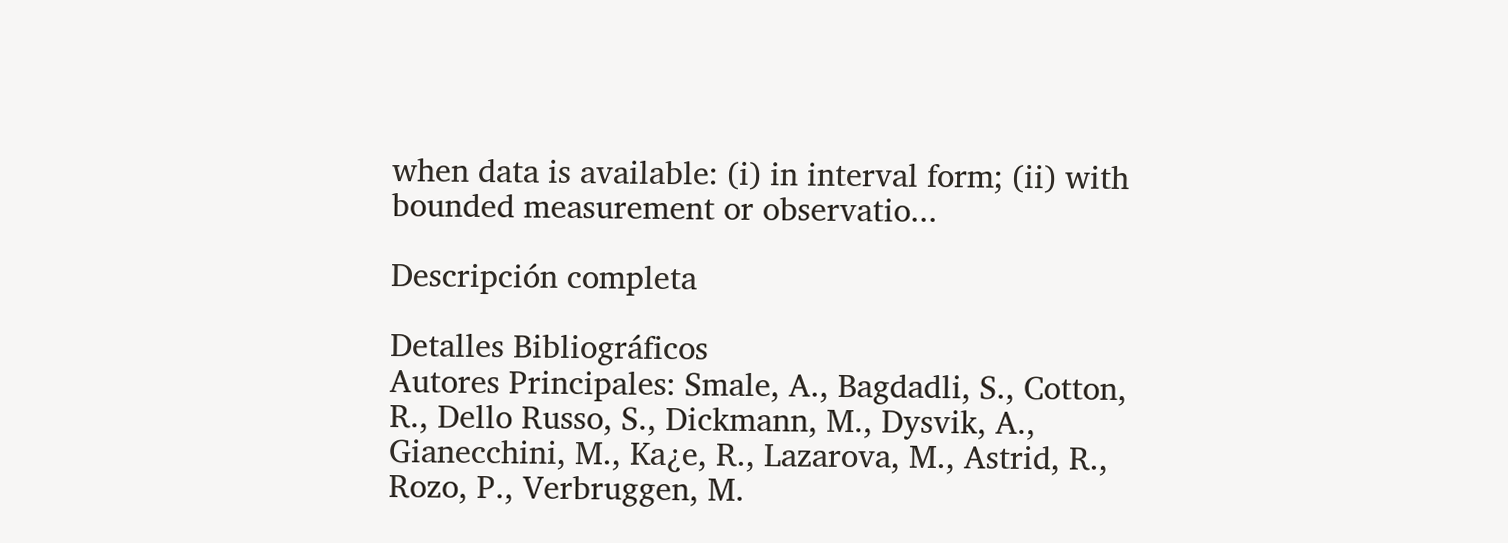when data is available: (i) in interval form; (ii) with bounded measurement or observatio...

Descripción completa

Detalles Bibliográficos
Autores Principales: Smale, A., Bagdadli, S., Cotton, R., Dello Russo, S., Dickmann, M., Dysvik, A., Gianecchini, M., Ka¿e, R., Lazarova, M., Astrid, R., Rozo, P., Verbruggen, M.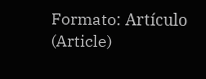Formato: Artículo (Article)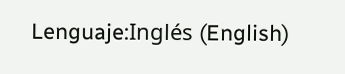Lenguaje:Inglés (English)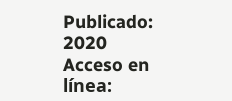Publicado: 2020
Acceso en línea: